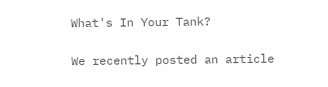What's In Your Tank?

We recently posted an article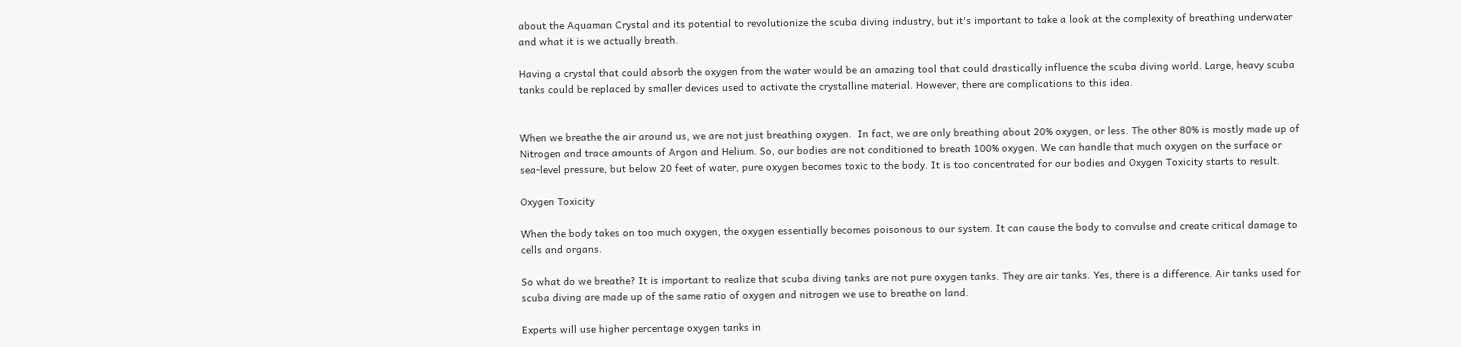about the Aquaman Crystal and its potential to revolutionize the scuba diving industry, but it's important to take a look at the complexity of breathing underwater and what it is we actually breath.

Having a crystal that could absorb the oxygen from the water would be an amazing tool that could drastically influence the scuba diving world. Large, heavy scuba tanks could be replaced by smaller devices used to activate the crystalline material. However, there are complications to this idea.


When we breathe the air around us, we are not just breathing oxygen.  In fact, we are only breathing about 20% oxygen, or less. The other 80% is mostly made up of Nitrogen and trace amounts of Argon and Helium. So, our bodies are not conditioned to breath 100% oxygen. We can handle that much oxygen on the surface or sea-level pressure, but below 20 feet of water, pure oxygen becomes toxic to the body. It is too concentrated for our bodies and Oxygen Toxicity starts to result.

Oxygen Toxicity

When the body takes on too much oxygen, the oxygen essentially becomes poisonous to our system. It can cause the body to convulse and create critical damage to cells and organs.

So what do we breathe? It is important to realize that scuba diving tanks are not pure oxygen tanks. They are air tanks. Yes, there is a difference. Air tanks used for scuba diving are made up of the same ratio of oxygen and nitrogen we use to breathe on land.

Experts will use higher percentage oxygen tanks in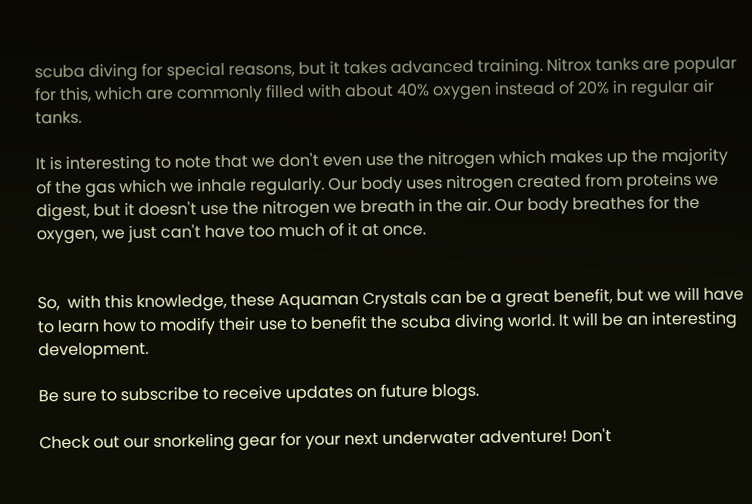scuba diving for special reasons, but it takes advanced training. Nitrox tanks are popular for this, which are commonly filled with about 40% oxygen instead of 20% in regular air tanks.

It is interesting to note that we don't even use the nitrogen which makes up the majority of the gas which we inhale regularly. Our body uses nitrogen created from proteins we digest, but it doesn't use the nitrogen we breath in the air. Our body breathes for the oxygen, we just can't have too much of it at once.


So,  with this knowledge, these Aquaman Crystals can be a great benefit, but we will have to learn how to modify their use to benefit the scuba diving world. It will be an interesting development.

Be sure to subscribe to receive updates on future blogs.

Check out our snorkeling gear for your next underwater adventure! Don't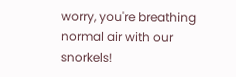worry, you're breathing normal air with our snorkels!